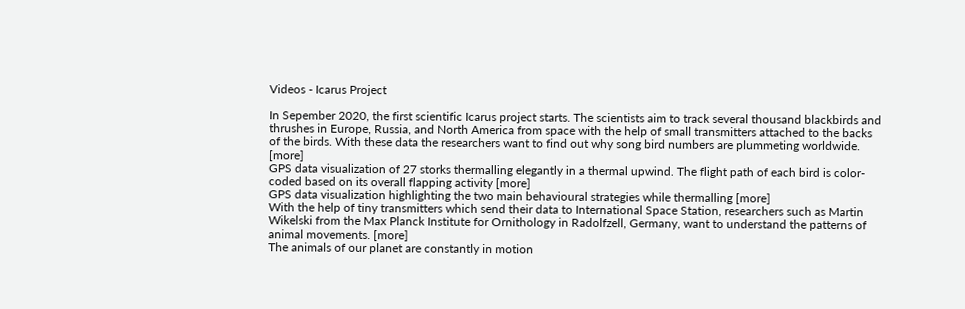Videos - Icarus Project

In Sepember 2020, the first scientific Icarus project starts. The scientists aim to track several thousand blackbirds and thrushes in Europe, Russia, and North America from space with the help of small transmitters attached to the backs of the birds. With these data the researchers want to find out why song bird numbers are plummeting worldwide. [more]
GPS data visualization of 27 storks thermalling elegantly in a thermal upwind. The flight path of each bird is color-coded based on its overall flapping activity [more]
GPS data visualization highlighting the two main behavioural strategies while thermalling [more]
With the help of tiny transmitters which send their data to International Space Station, researchers such as Martin Wikelski from the Max Planck Institute for Ornithology in Radolfzell, Germany, want to understand the patterns of animal movements. [more]
The animals of our planet are constantly in motion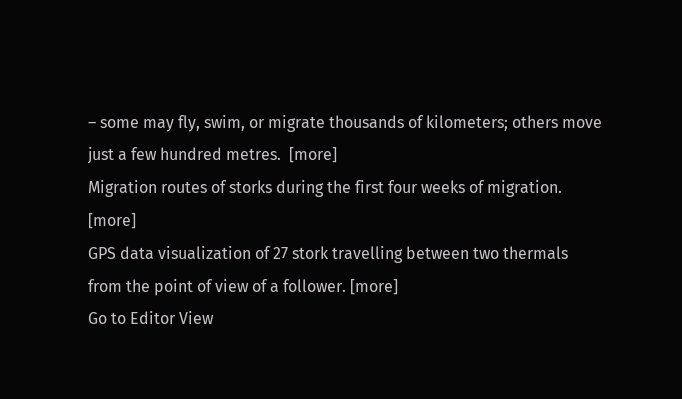– some may fly, swim, or migrate thousands of kilometers; others move just a few hundred metres.  [more]
Migration routes of storks during the first four weeks of migration. [more]
GPS data visualization of 27 stork travelling between two thermals from the point of view of a follower. [more]
Go to Editor View